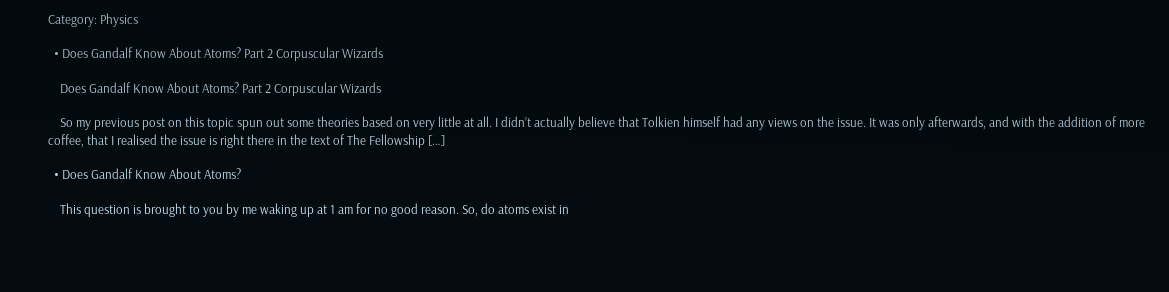Category: Physics

  • Does Gandalf Know About Atoms? Part 2 Corpuscular Wizards

    Does Gandalf Know About Atoms? Part 2 Corpuscular Wizards

    So my previous post on this topic spun out some theories based on very little at all. I didn’t actually believe that Tolkien himself had any views on the issue. It was only afterwards, and with the addition of more coffee, that I realised the issue is right there in the text of The Fellowship […]

  • Does Gandalf Know About Atoms?

    This question is brought to you by me waking up at 1 am for no good reason. So, do atoms exist in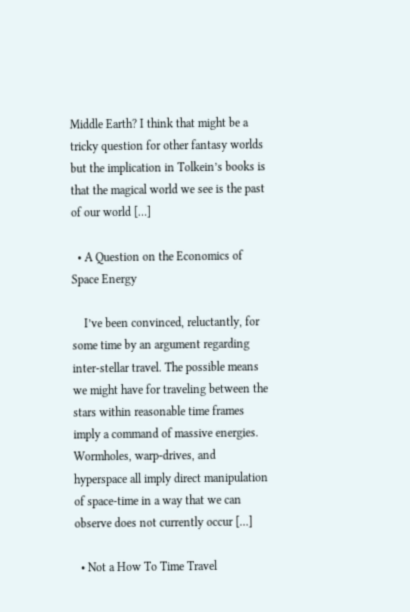Middle Earth? I think that might be a tricky question for other fantasy worlds but the implication in Tolkein’s books is that the magical world we see is the past of our world […]

  • A Question on the Economics of Space Energy

    I’ve been convinced, reluctantly, for some time by an argument regarding inter-stellar travel. The possible means we might have for traveling between the stars within reasonable time frames imply a command of massive energies. Wormholes, warp-drives, and hyperspace all imply direct manipulation of space-time in a way that we can observe does not currently occur […]

  • Not a How To Time Travel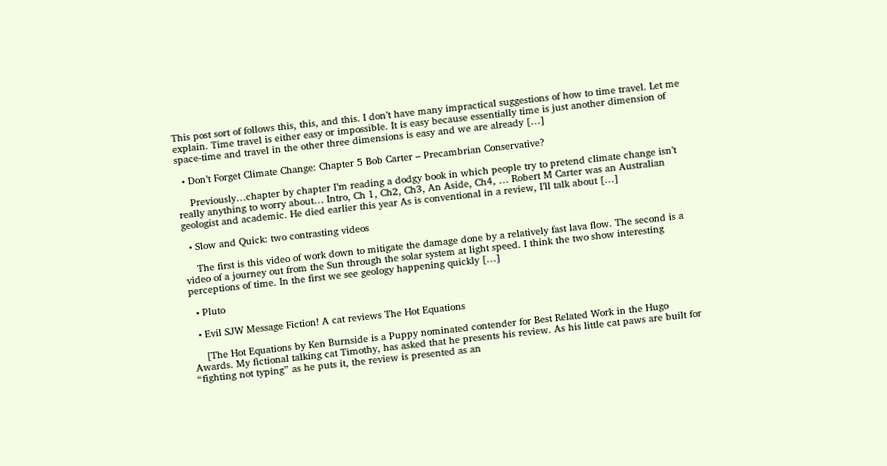This post sort of follows this, this, and this. I don’t have many impractical suggestions of how to time travel. Let me explain. Time travel is either easy or impossible. It is easy because essentially time is just another dimension of space-time and travel in the other three dimensions is easy and we are already […]

  • Don’t Forget Climate Change: Chapter 5 Bob Carter – Precambrian Conservative?

    Previously…chapter by chapter I’m reading a dodgy book in which people try to pretend climate change isn’t really anything to worry about… Intro, Ch 1, Ch2, Ch3, An Aside, Ch4, … Robert M Carter was an Australian geologist and academic. He died earlier this year As is conventional in a review, I’ll talk about […]

  • Slow and Quick: two contrasting videos

    The first is this video of work down to mitigate the damage done by a relatively fast lava flow. The second is a video of a journey out from the Sun through the solar system at light speed. I think the two show interesting perceptions of time. In the first we see geology happening quickly […]

  • Pluto

  • Evil SJW Message Fiction! A cat reviews The Hot Equations

    [The Hot Equations by Ken Burnside is a Puppy nominated contender for Best Related Work in the Hugo Awards. My fictional talking cat Timothy, has asked that he presents his review. As his little cat paws are built for “fighting not typing” as he puts it, the review is presented as an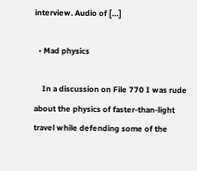interview. Audio of […]

  • Mad physics

    In a discussion on File 770 I was rude about the physics of faster-than-light travel while defending some of the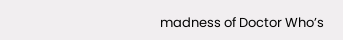madness of Doctor Who’s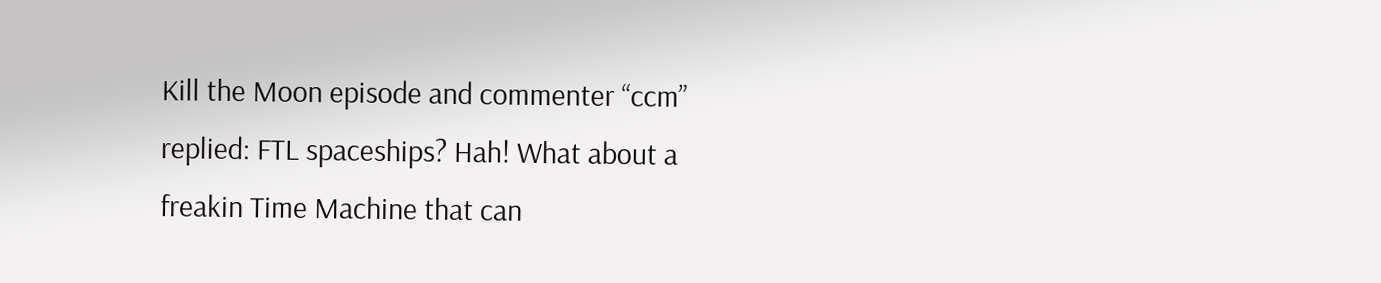Kill the Moon episode and commenter “ccm” replied: FTL spaceships? Hah! What about a freakin Time Machine that can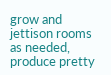grow and jettison rooms as needed, produce pretty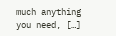much anything you need, […]